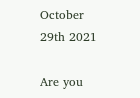October 29th 2021

Are you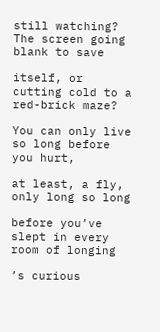still watching? The screen going blank to save

itself, or cutting cold to a red-brick maze?

You can only live so long before you hurt,

at least, a fly, only long so long

before you’ve slept in every room of longing

’s curious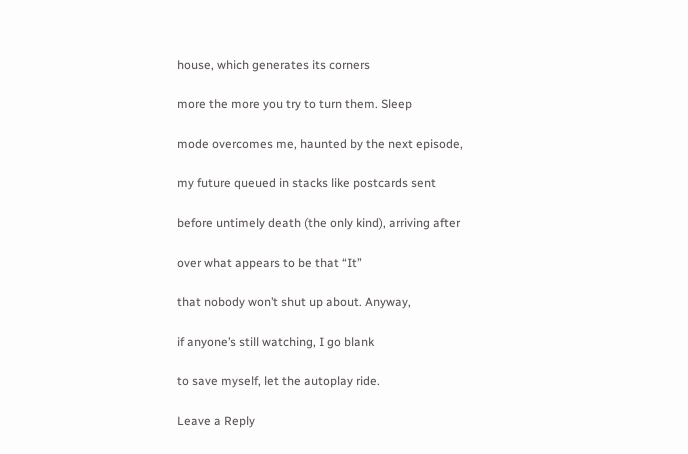house, which generates its corners

more the more you try to turn them. Sleep

mode overcomes me, haunted by the next episode,

my future queued in stacks like postcards sent

before untimely death (the only kind), arriving after

over what appears to be that “It”

that nobody won’t shut up about. Anyway,

if anyone’s still watching, I go blank

to save myself, let the autoplay ride.

Leave a Reply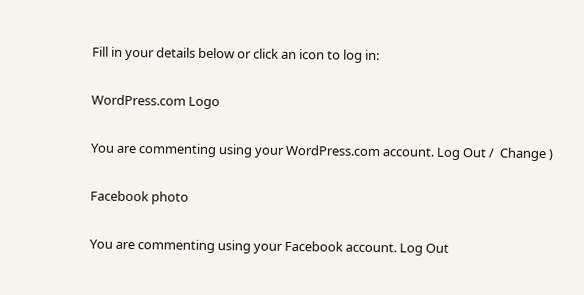Fill in your details below or click an icon to log in:

WordPress.com Logo

You are commenting using your WordPress.com account. Log Out /  Change )

Facebook photo

You are commenting using your Facebook account. Log Out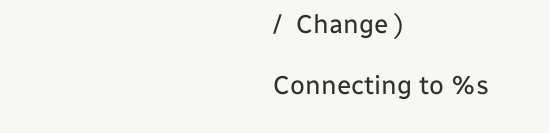/  Change )

Connecting to %s